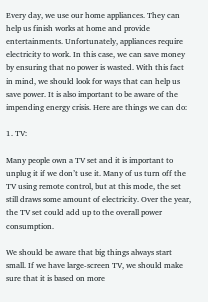Every day, we use our home appliances. They can help us finish works at home and provide entertainments. Unfortunately, appliances require electricity to work. In this case, we can save money by ensuring that no power is wasted. With this fact in mind, we should look for ways that can help us save power. It is also important to be aware of the impending energy crisis. Here are things we can do:

1. TV:

Many people own a TV set and it is important to unplug it if we don’t use it. Many of us turn off the TV using remote control, but at this mode, the set still draws some amount of electricity. Over the year, the TV set could add up to the overall power consumption.

We should be aware that big things always start small. If we have large-screen TV, we should make sure that it is based on more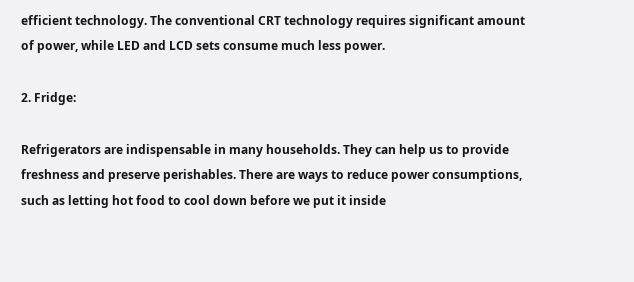efficient technology. The conventional CRT technology requires significant amount of power, while LED and LCD sets consume much less power.

2. Fridge:

Refrigerators are indispensable in many households. They can help us to provide freshness and preserve perishables. There are ways to reduce power consumptions, such as letting hot food to cool down before we put it inside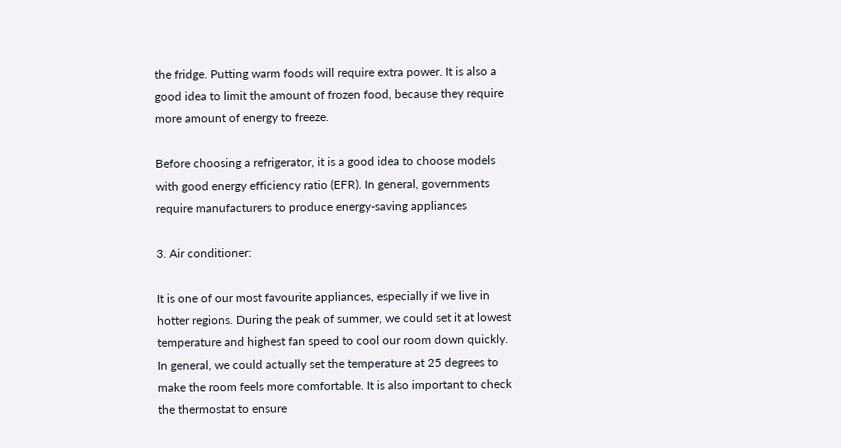the fridge. Putting warm foods will require extra power. It is also a good idea to limit the amount of frozen food, because they require more amount of energy to freeze.

Before choosing a refrigerator, it is a good idea to choose models with good energy efficiency ratio (EFR). In general, governments require manufacturers to produce energy-saving appliances

3. Air conditioner:

It is one of our most favourite appliances, especially if we live in hotter regions. During the peak of summer, we could set it at lowest temperature and highest fan speed to cool our room down quickly. In general, we could actually set the temperature at 25 degrees to make the room feels more comfortable. It is also important to check the thermostat to ensure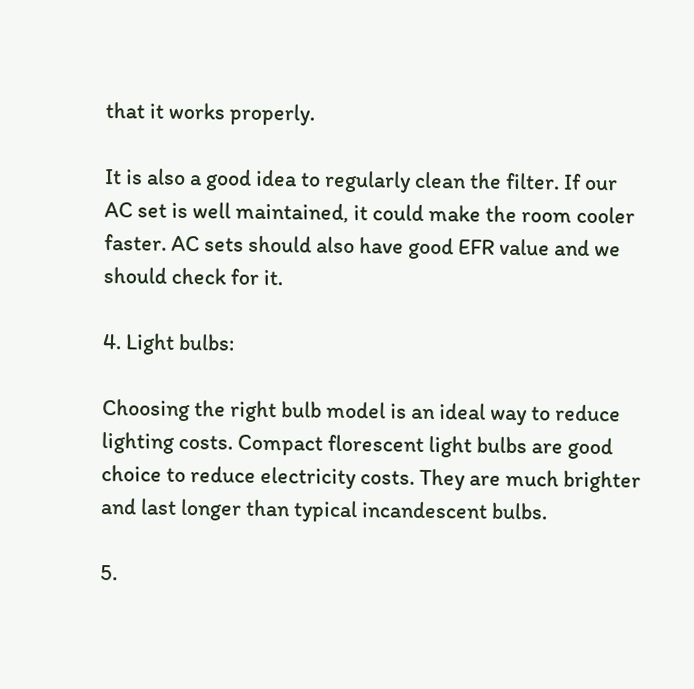that it works properly.

It is also a good idea to regularly clean the filter. If our AC set is well maintained, it could make the room cooler faster. AC sets should also have good EFR value and we should check for it.

4. Light bulbs:

Choosing the right bulb model is an ideal way to reduce lighting costs. Compact florescent light bulbs are good choice to reduce electricity costs. They are much brighter and last longer than typical incandescent bulbs.

5.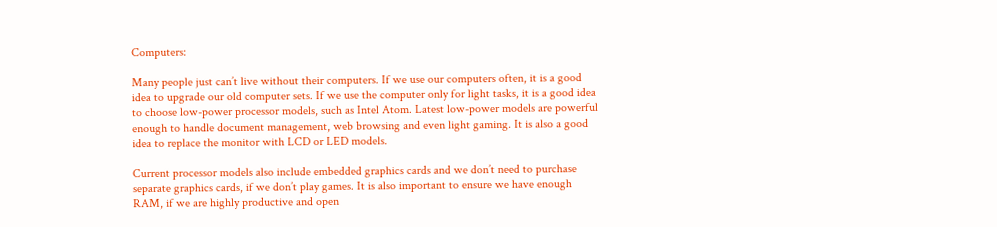Computers:

Many people just can’t live without their computers. If we use our computers often, it is a good idea to upgrade our old computer sets. If we use the computer only for light tasks, it is a good idea to choose low-power processor models, such as Intel Atom. Latest low-power models are powerful enough to handle document management, web browsing and even light gaming. It is also a good idea to replace the monitor with LCD or LED models.

Current processor models also include embedded graphics cards and we don’t need to purchase separate graphics cards, if we don’t play games. It is also important to ensure we have enough RAM, if we are highly productive and open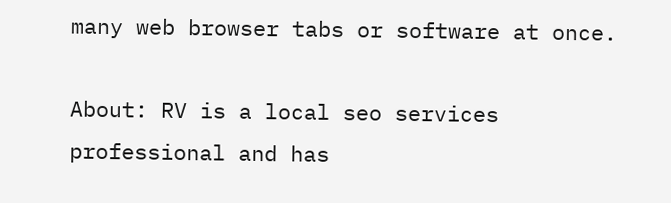many web browser tabs or software at once.

About: RV is a local seo services professional and has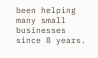been helping many small businesses since 8 years.